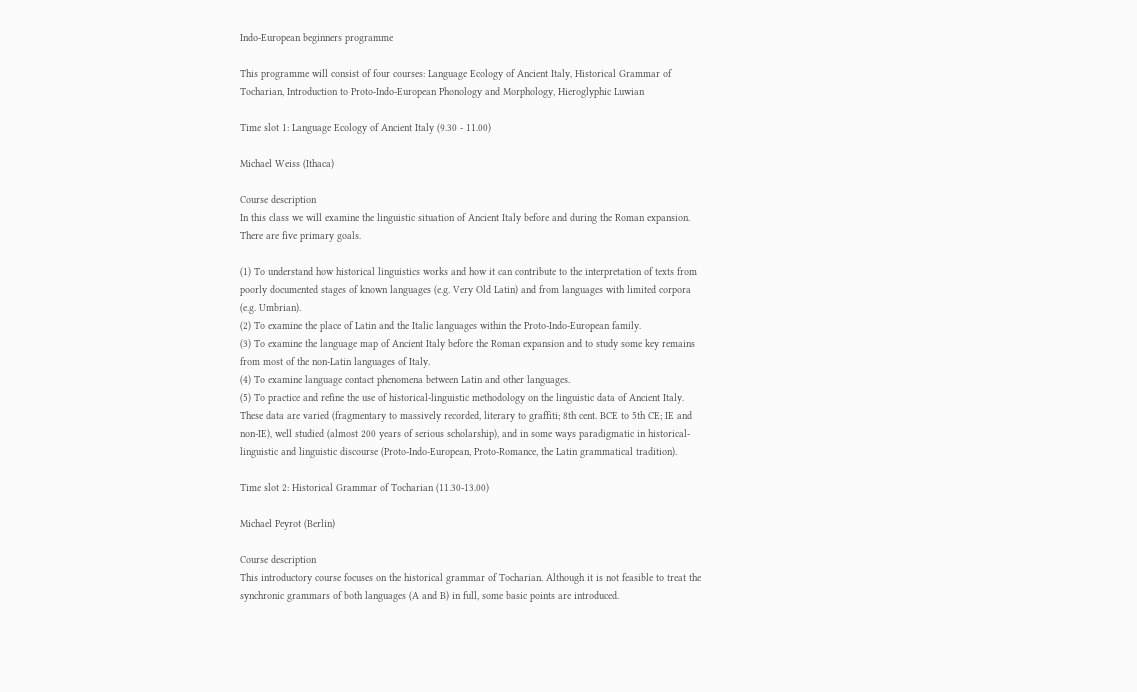Indo-European beginners programme

This programme will consist of four courses: Language Ecology of Ancient Italy, Historical Grammar of Tocharian, Introduction to Proto-Indo-European Phonology and Morphology, Hieroglyphic Luwian

Time slot 1: Language Ecology of Ancient Italy (9.30 - 11.00)

Michael Weiss (Ithaca)

Course description
In this class we will examine the linguistic situation of Ancient Italy before and during the Roman expansion. There are five primary goals.

(1) To understand how historical linguistics works and how it can contribute to the interpretation of texts from poorly documented stages of known languages (e.g. Very Old Latin) and from languages with limited corpora (e.g. Umbrian).
(2) To examine the place of Latin and the Italic languages within the Proto-Indo-European family.
(3) To examine the language map of Ancient Italy before the Roman expansion and to study some key remains from most of the non-Latin languages of Italy.
(4) To examine language contact phenomena between Latin and other languages.
(5) To practice and refine the use of historical-linguistic methodology on the linguistic data of Ancient Italy. These data are varied (fragmentary to massively recorded, literary to graffiti; 8th cent. BCE to 5th CE; IE and non-IE), well studied (almost 200 years of serious scholarship), and in some ways paradigmatic in historical-linguistic and linguistic discourse (Proto-Indo-European, Proto-Romance, the Latin grammatical tradition).

Time slot 2: Historical Grammar of Tocharian (11.30-13.00)

Michael Peyrot (Berlin)

Course description
This introductory course focuses on the historical grammar of Tocharian. Although it is not feasible to treat the synchronic grammars of both languages (A and B) in full, some basic points are introduced.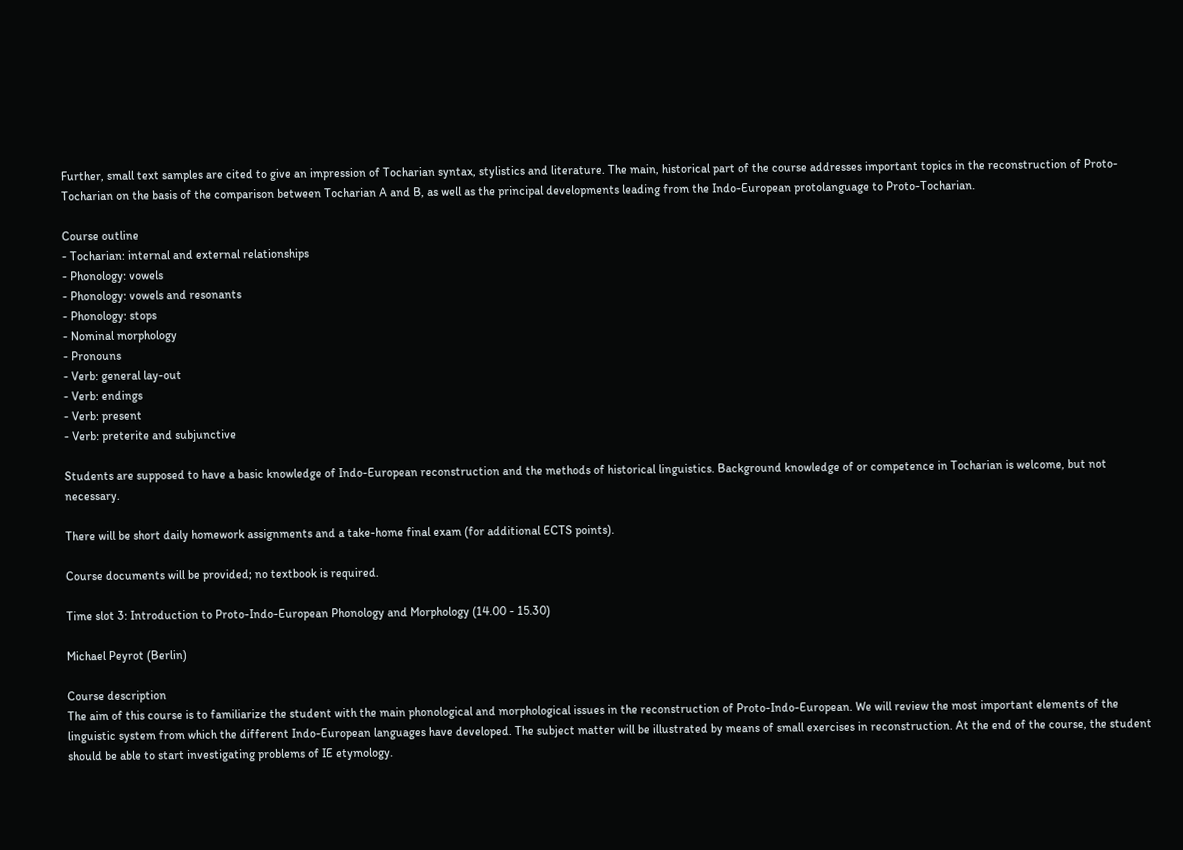Further, small text samples are cited to give an impression of Tocharian syntax, stylistics and literature. The main, historical part of the course addresses important topics in the reconstruction of Proto-Tocharian on the basis of the comparison between Tocharian A and B, as well as the principal developments leading from the Indo-European protolanguage to Proto-Tocharian.

Course outline
- Tocharian: internal and external relationships
- Phonology: vowels
- Phonology: vowels and resonants
- Phonology: stops
- Nominal morphology
- Pronouns
- Verb: general lay-out
- Verb: endings
- Verb: present
- Verb: preterite and subjunctive

Students are supposed to have a basic knowledge of Indo-European reconstruction and the methods of historical linguistics. Background knowledge of or competence in Tocharian is welcome, but not necessary.

There will be short daily homework assignments and a take-home final exam (for additional ECTS points).

Course documents will be provided; no textbook is required.

Time slot 3: Introduction to Proto-Indo-European Phonology and Morphology (14.00 - 15.30)

Michael Peyrot (Berlin)

Course description
The aim of this course is to familiarize the student with the main phonological and morphological issues in the reconstruction of Proto-Indo-European. We will review the most important elements of the linguistic system from which the different Indo-European languages have developed. The subject matter will be illustrated by means of small exercises in reconstruction. At the end of the course, the student should be able to start investigating problems of IE etymology.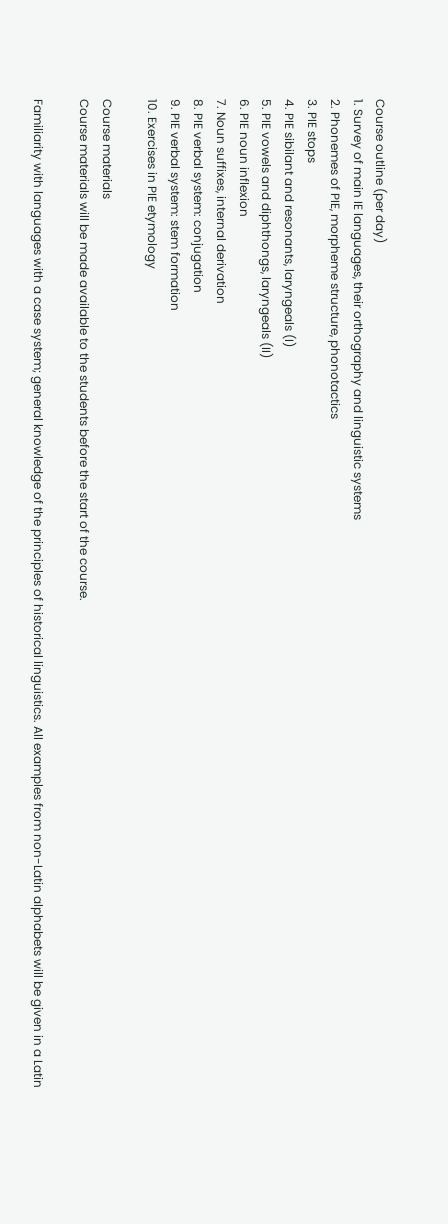Course outline (per day)
1. Survey of main IE languages, their orthography and linguistic systems
2. Phonemes of PIE, morpheme structure, phonotactics
3. PIE stops
4. PIE sibilant and resonants, laryngeals (I)
5. PIE vowels and diphthongs, laryngeals (II)
6. PIE noun inflexion
7. Noun suffixes, internal derivation
8. PIE verbal system: conjugation
9. PIE verbal system: stem formation
10. Exercises in PIE etymology

Course materials
Course materials will be made available to the students before the start of the course.

Familiarity with languages with a case system; general knowledge of the principles of historical linguistics. All examples from non-Latin alphabets will be given in a Latin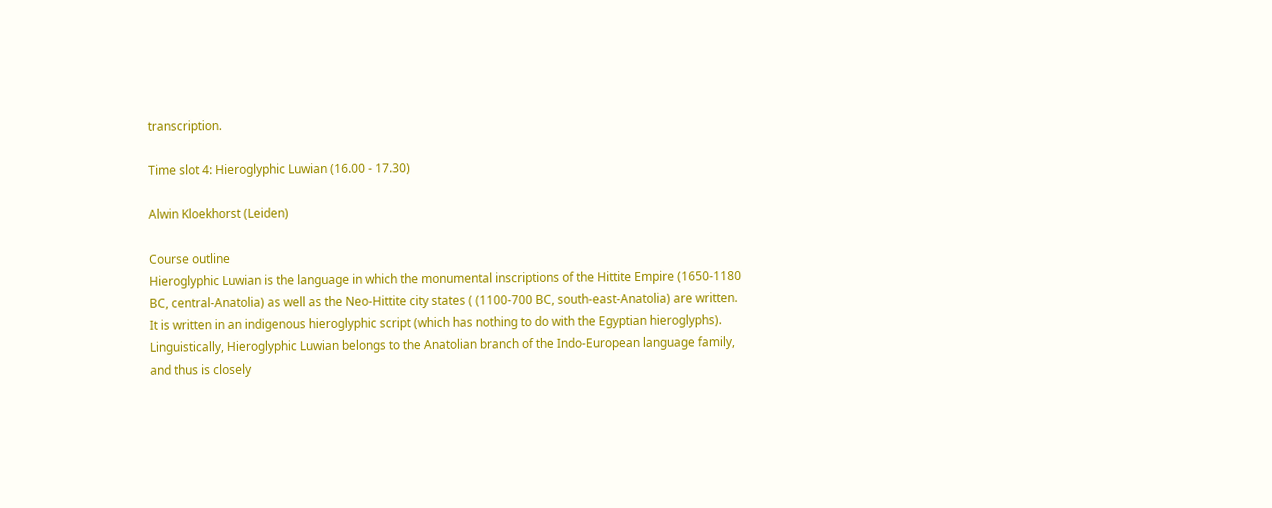transcription.

Time slot 4: Hieroglyphic Luwian (16.00 - 17.30)

Alwin Kloekhorst (Leiden)

Course outline
Hieroglyphic Luwian is the language in which the monumental inscriptions of the Hittite Empire (1650-1180 BC, central-Anatolia) as well as the Neo-Hittite city states ( (1100-700 BC, south-east-Anatolia) are written. It is written in an indigenous hieroglyphic script (which has nothing to do with the Egyptian hieroglyphs).
Linguistically, Hieroglyphic Luwian belongs to the Anatolian branch of the Indo-European language family, and thus is closely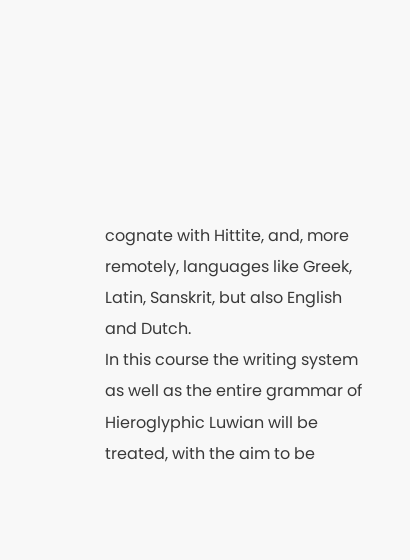cognate with Hittite, and, more remotely, languages like Greek, Latin, Sanskrit, but also English and Dutch.
In this course the writing system as well as the entire grammar of Hieroglyphic Luwian will be treated, with the aim to be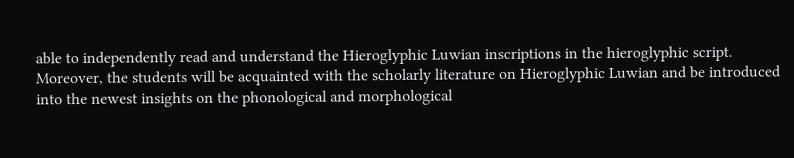able to independently read and understand the Hieroglyphic Luwian inscriptions in the hieroglyphic script. Moreover, the students will be acquainted with the scholarly literature on Hieroglyphic Luwian and be introduced into the newest insights on the phonological and morphological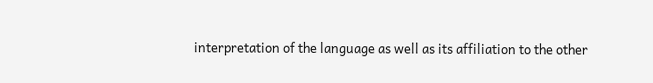interpretation of the language as well as its affiliation to the other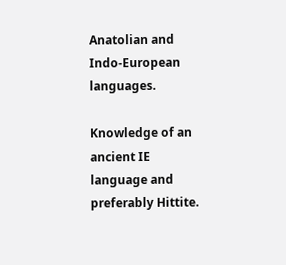Anatolian and Indo-European languages.

Knowledge of an ancient IE language and preferably Hittite.